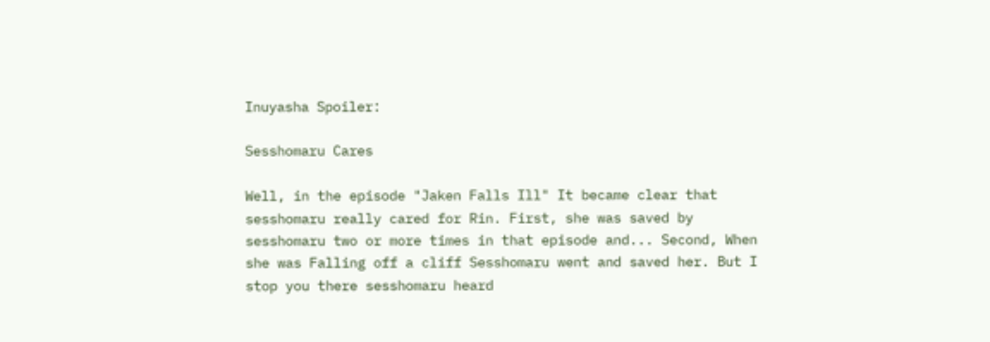Inuyasha Spoiler:

Sesshomaru Cares

Well, in the episode "Jaken Falls Ill" It became clear that sesshomaru really cared for Rin. First, she was saved by sesshomaru two or more times in that episode and... Second, When she was Falling off a cliff Sesshomaru went and saved her. But I stop you there sesshomaru heard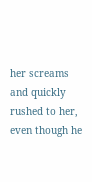her screams and quickly rushed to her, even though he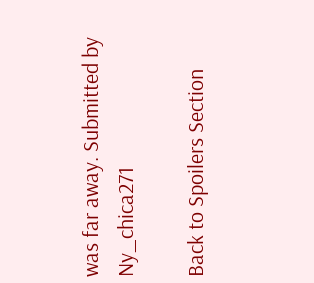was far away. Submitted by Ny_chica271

Back to Spoilers Section